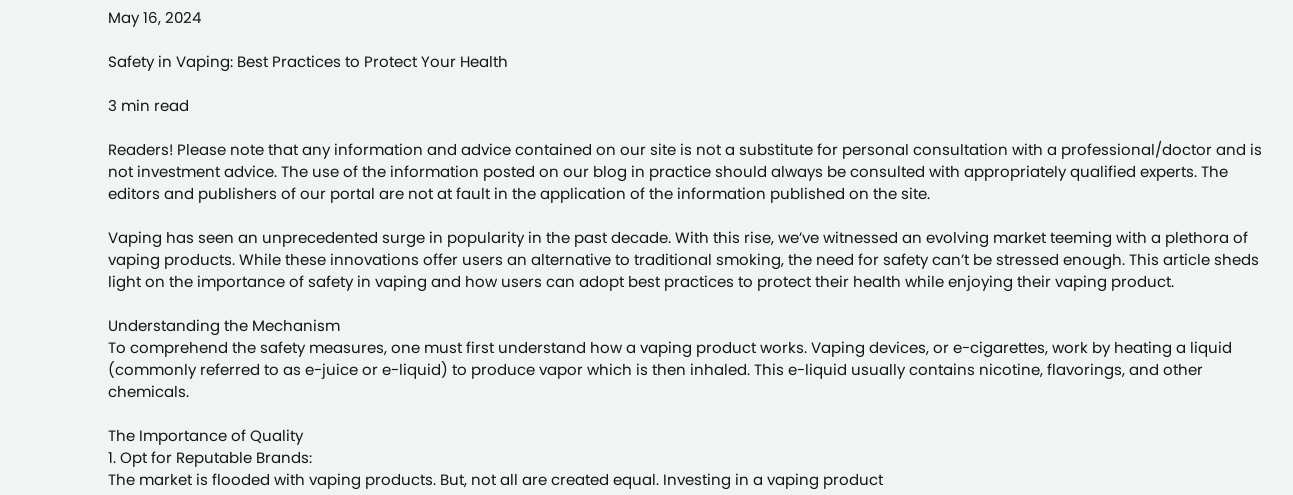May 16, 2024

Safety in Vaping: Best Practices to Protect Your Health

3 min read

Readers! Please note that any information and advice contained on our site is not a substitute for personal consultation with a professional/doctor and is not investment advice. The use of the information posted on our blog in practice should always be consulted with appropriately qualified experts. The editors and publishers of our portal are not at fault in the application of the information published on the site.

Vaping has seen an unprecedented surge in popularity in the past decade. With this rise, we’ve witnessed an evolving market teeming with a plethora of vaping products. While these innovations offer users an alternative to traditional smoking, the need for safety can’t be stressed enough. This article sheds light on the importance of safety in vaping and how users can adopt best practices to protect their health while enjoying their vaping product.

Understanding the Mechanism
To comprehend the safety measures, one must first understand how a vaping product works. Vaping devices, or e-cigarettes, work by heating a liquid (commonly referred to as e-juice or e-liquid) to produce vapor which is then inhaled. This e-liquid usually contains nicotine, flavorings, and other chemicals.

The Importance of Quality
1. Opt for Reputable Brands:
The market is flooded with vaping products. But, not all are created equal. Investing in a vaping product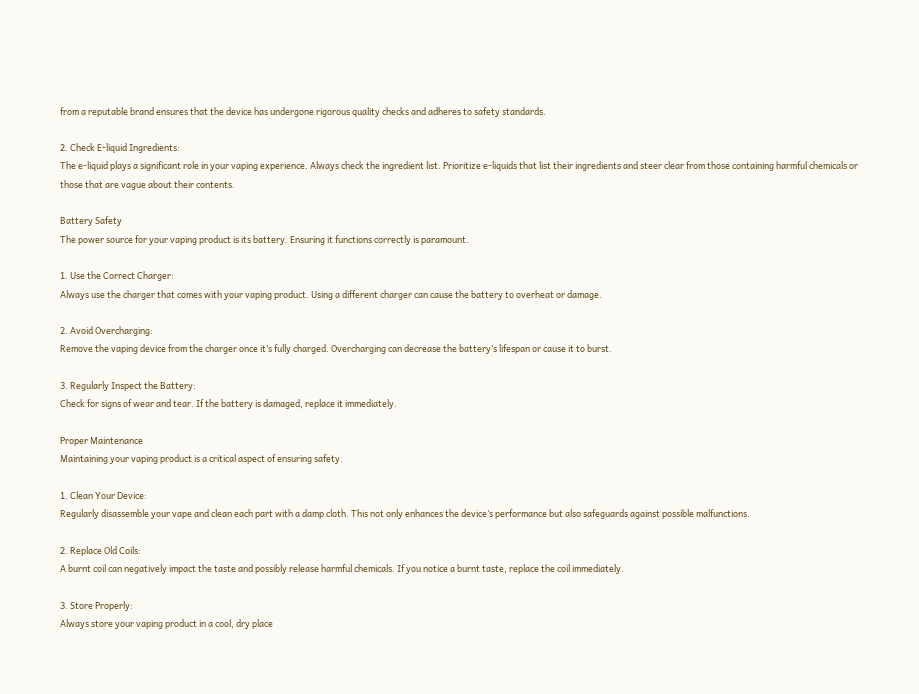from a reputable brand ensures that the device has undergone rigorous quality checks and adheres to safety standards.

2. Check E-liquid Ingredients:
The e-liquid plays a significant role in your vaping experience. Always check the ingredient list. Prioritize e-liquids that list their ingredients and steer clear from those containing harmful chemicals or those that are vague about their contents.

Battery Safety
The power source for your vaping product is its battery. Ensuring it functions correctly is paramount.

1. Use the Correct Charger:
Always use the charger that comes with your vaping product. Using a different charger can cause the battery to overheat or damage.

2. Avoid Overcharging:
Remove the vaping device from the charger once it’s fully charged. Overcharging can decrease the battery’s lifespan or cause it to burst.

3. Regularly Inspect the Battery:
Check for signs of wear and tear. If the battery is damaged, replace it immediately.

Proper Maintenance
Maintaining your vaping product is a critical aspect of ensuring safety.

1. Clean Your Device:
Regularly disassemble your vape and clean each part with a damp cloth. This not only enhances the device’s performance but also safeguards against possible malfunctions.

2. Replace Old Coils:
A burnt coil can negatively impact the taste and possibly release harmful chemicals. If you notice a burnt taste, replace the coil immediately.

3. Store Properly:
Always store your vaping product in a cool, dry place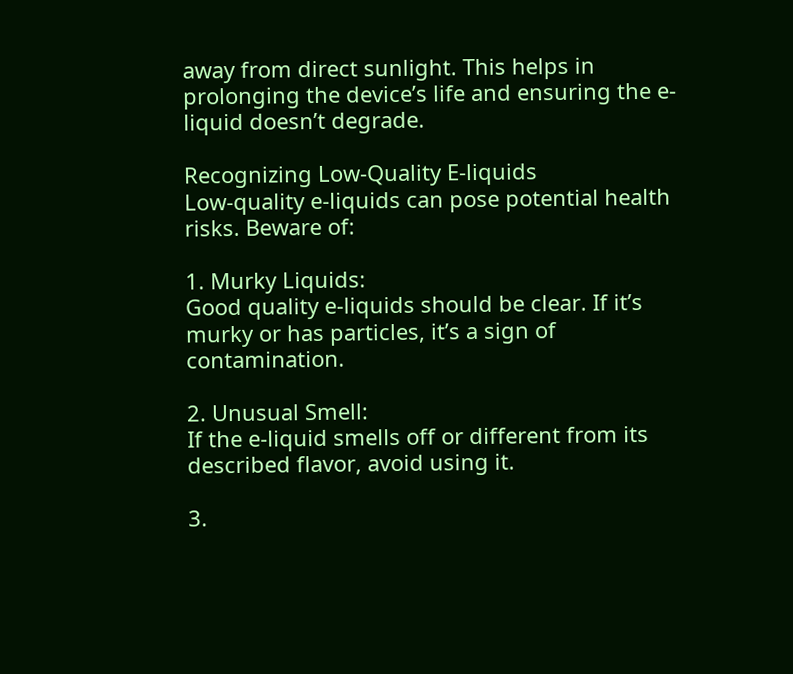away from direct sunlight. This helps in prolonging the device’s life and ensuring the e-liquid doesn’t degrade.

Recognizing Low-Quality E-liquids
Low-quality e-liquids can pose potential health risks. Beware of:

1. Murky Liquids:
Good quality e-liquids should be clear. If it’s murky or has particles, it’s a sign of contamination.

2. Unusual Smell:
If the e-liquid smells off or different from its described flavor, avoid using it.

3.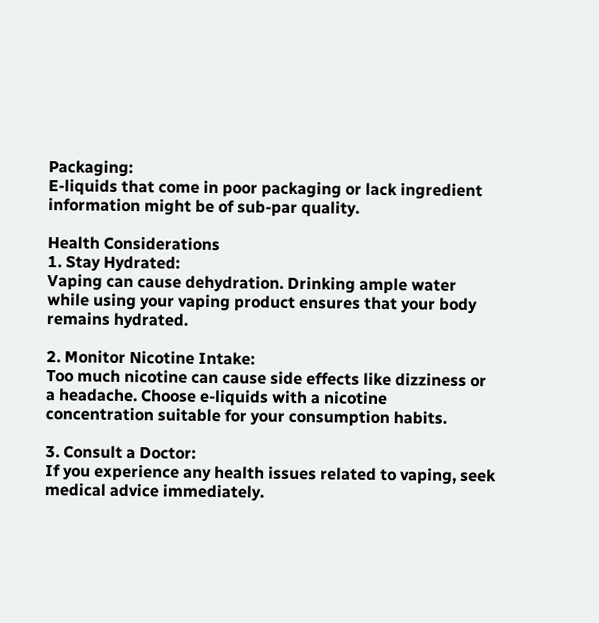Packaging:
E-liquids that come in poor packaging or lack ingredient information might be of sub-par quality.

Health Considerations
1. Stay Hydrated:
Vaping can cause dehydration. Drinking ample water while using your vaping product ensures that your body remains hydrated.

2. Monitor Nicotine Intake:
Too much nicotine can cause side effects like dizziness or a headache. Choose e-liquids with a nicotine concentration suitable for your consumption habits.

3. Consult a Doctor:
If you experience any health issues related to vaping, seek medical advice immediately.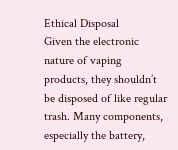Ethical Disposal
Given the electronic nature of vaping products, they shouldn’t be disposed of like regular trash. Many components, especially the battery,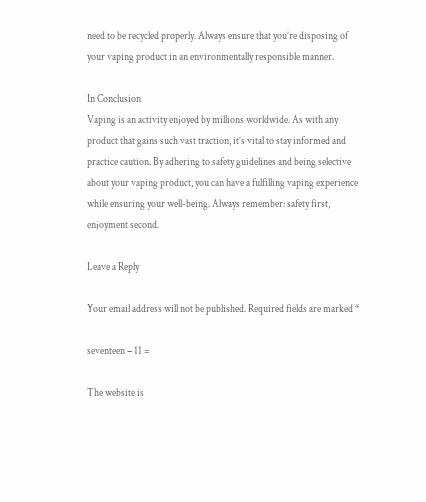need to be recycled properly. Always ensure that you’re disposing of your vaping product in an environmentally responsible manner.

In Conclusion
Vaping is an activity enjoyed by millions worldwide. As with any product that gains such vast traction, it’s vital to stay informed and practice caution. By adhering to safety guidelines and being selective about your vaping product, you can have a fulfilling vaping experience while ensuring your well-being. Always remember: safety first, enjoyment second.

Leave a Reply

Your email address will not be published. Required fields are marked *

seventeen − 11 =

The website is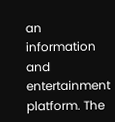an information and entertainment platform. The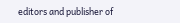editors and publisher of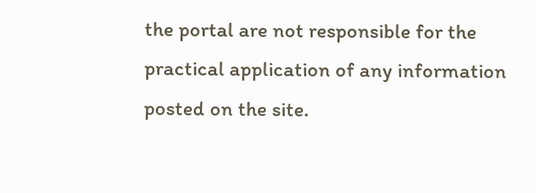the portal are not responsible for the practical application of any information posted on the site.